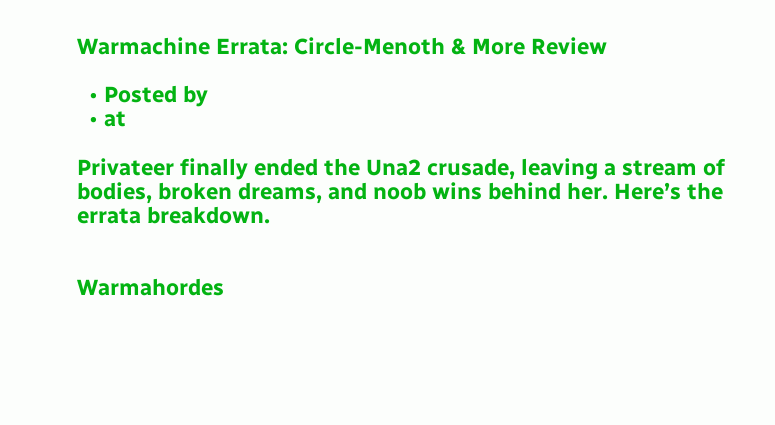Warmachine Errata: Circle-Menoth & More Review

  • Posted by
  • at

Privateer finally ended the Una2 crusade, leaving a stream of bodies, broken dreams, and noob wins behind her. Here’s the errata breakdown.


Warmahordes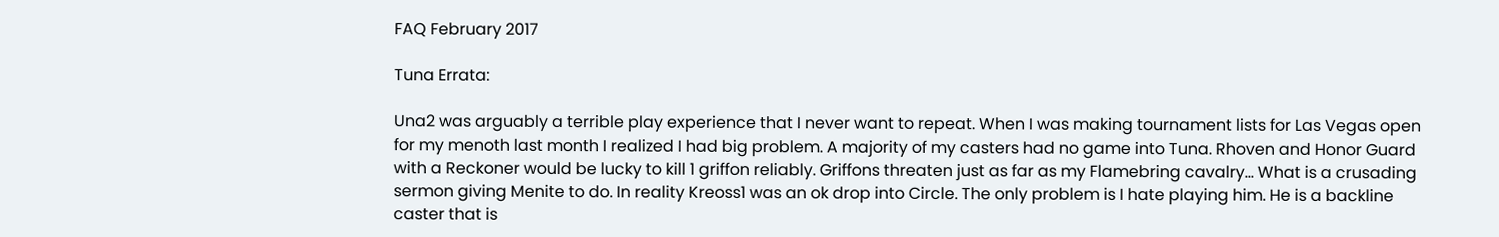FAQ February 2017

Tuna Errata:

Una2 was arguably a terrible play experience that I never want to repeat. When I was making tournament lists for Las Vegas open for my menoth last month I realized I had big problem. A majority of my casters had no game into Tuna. Rhoven and Honor Guard with a Reckoner would be lucky to kill 1 griffon reliably. Griffons threaten just as far as my Flamebring cavalry… What is a crusading sermon giving Menite to do. In reality Kreoss1 was an ok drop into Circle. The only problem is I hate playing him. He is a backline caster that is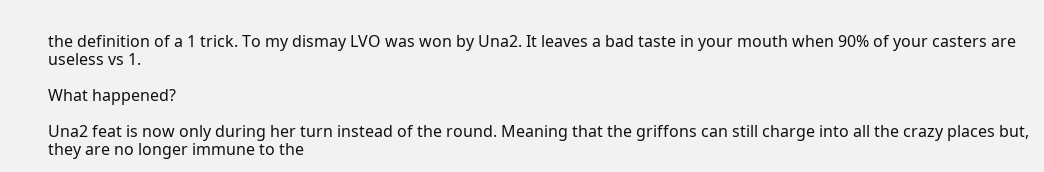the definition of a 1 trick. To my dismay LVO was won by Una2. It leaves a bad taste in your mouth when 90% of your casters are useless vs 1.

What happened?

Una2 feat is now only during her turn instead of the round. Meaning that the griffons can still charge into all the crazy places but, they are no longer immune to the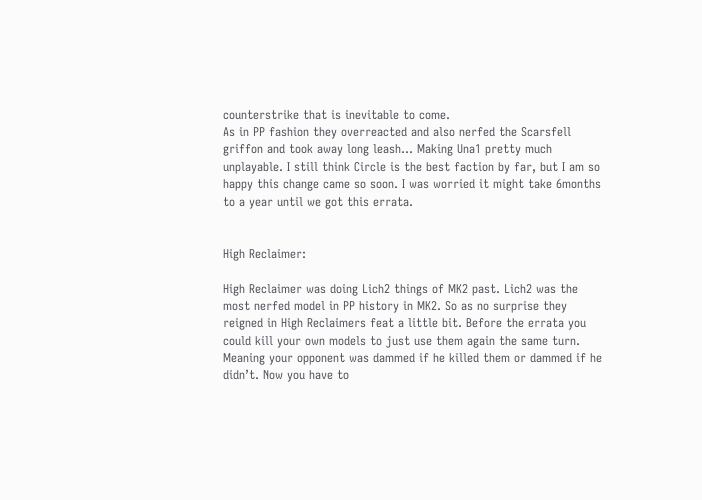counterstrike that is inevitable to come.
As in PP fashion they overreacted and also nerfed the Scarsfell griffon and took away long leash… Making Una1 pretty much unplayable. I still think Circle is the best faction by far, but I am so happy this change came so soon. I was worried it might take 6months to a year until we got this errata.


High Reclaimer:

High Reclaimer was doing Lich2 things of MK2 past. Lich2 was the most nerfed model in PP history in MK2. So as no surprise they reigned in High Reclaimers feat a little bit. Before the errata you could kill your own models to just use them again the same turn. Meaning your opponent was dammed if he killed them or dammed if he didn’t. Now you have to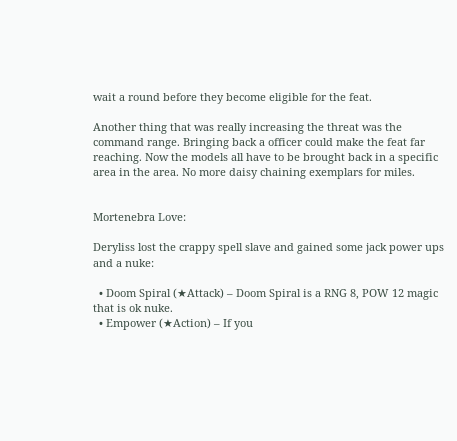wait a round before they become eligible for the feat.

Another thing that was really increasing the threat was the command range. Bringing back a officer could make the feat far reaching. Now the models all have to be brought back in a specific area in the area. No more daisy chaining exemplars for miles.


Mortenebra Love:

Deryliss lost the crappy spell slave and gained some jack power ups and a nuke:

  • Doom Spiral (★Attack) – Doom Spiral is a RNG 8, POW 12 magic that is ok nuke.
  • Empower (★Action) – If you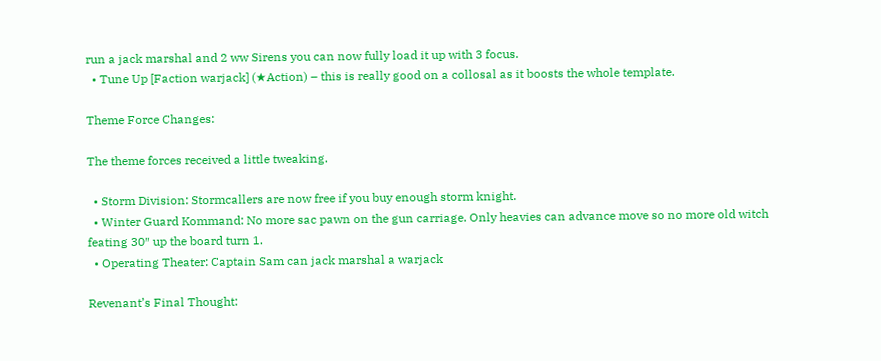run a jack marshal and 2 ww Sirens you can now fully load it up with 3 focus.
  • Tune Up [Faction warjack] (★Action) – this is really good on a collosal as it boosts the whole template.

Theme Force Changes:

The theme forces received a little tweaking.

  • Storm Division: Stormcallers are now free if you buy enough storm knight.
  • Winter Guard Kommand: No more sac pawn on the gun carriage. Only heavies can advance move so no more old witch feating 30″ up the board turn 1.
  • Operating Theater: Captain Sam can jack marshal a warjack

Revenant’s Final Thought: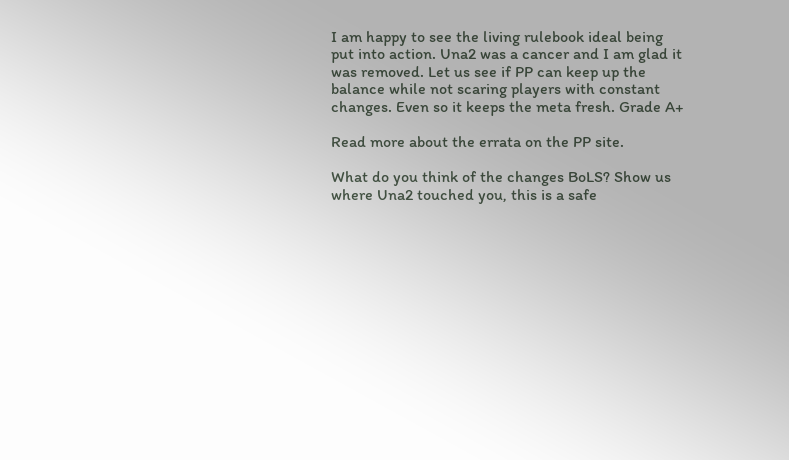I am happy to see the living rulebook ideal being put into action. Una2 was a cancer and I am glad it was removed. Let us see if PP can keep up the balance while not scaring players with constant changes. Even so it keeps the meta fresh. Grade A+

Read more about the errata on the PP site.

What do you think of the changes BoLS? Show us where Una2 touched you, this is a safe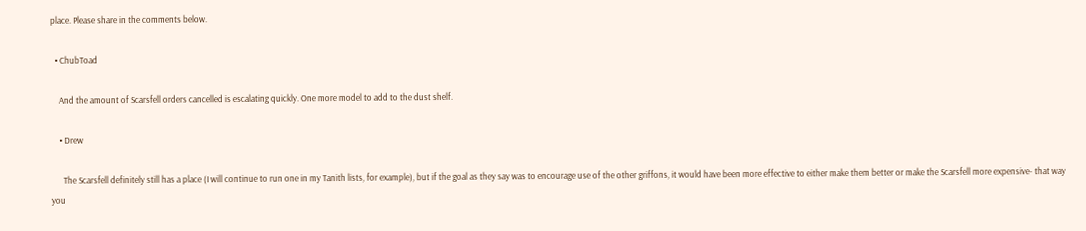place. Please share in the comments below.

  • ChubToad

    And the amount of Scarsfell orders cancelled is escalating quickly. One more model to add to the dust shelf.

    • Drew

      The Scarsfell definitely still has a place (I will continue to run one in my Tanith lists, for example), but if the goal as they say was to encourage use of the other griffons, it would have been more effective to either make them better or make the Scarsfell more expensive- that way you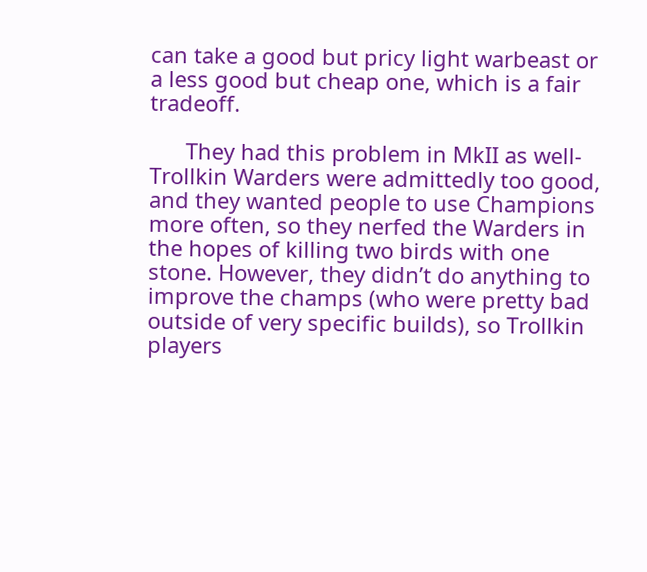can take a good but pricy light warbeast or a less good but cheap one, which is a fair tradeoff.

      They had this problem in MkII as well- Trollkin Warders were admittedly too good, and they wanted people to use Champions more often, so they nerfed the Warders in the hopes of killing two birds with one stone. However, they didn’t do anything to improve the champs (who were pretty bad outside of very specific builds), so Trollkin players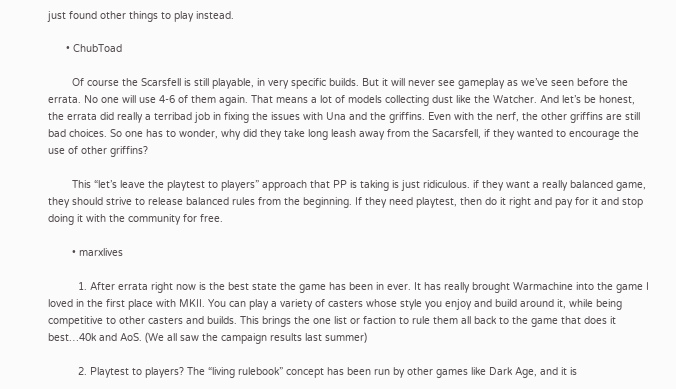just found other things to play instead.

      • ChubToad

        Of course the Scarsfell is still playable, in very specific builds. But it will never see gameplay as we’ve seen before the errata. No one will use 4-6 of them again. That means a lot of models collecting dust like the Watcher. And let’s be honest, the errata did really a terribad job in fixing the issues with Una and the griffins. Even with the nerf, the other griffins are still bad choices. So one has to wonder, why did they take long leash away from the Sacarsfell, if they wanted to encourage the use of other griffins?

        This “let’s leave the playtest to players” approach that PP is taking is just ridiculous. if they want a really balanced game, they should strive to release balanced rules from the beginning. If they need playtest, then do it right and pay for it and stop doing it with the community for free.

        • marxlives

          1. After errata right now is the best state the game has been in ever. It has really brought Warmachine into the game I loved in the first place with MKII. You can play a variety of casters whose style you enjoy and build around it, while being competitive to other casters and builds. This brings the one list or faction to rule them all back to the game that does it best…40k and AoS. (We all saw the campaign results last summer)

          2. Playtest to players? The “living rulebook” concept has been run by other games like Dark Age, and it is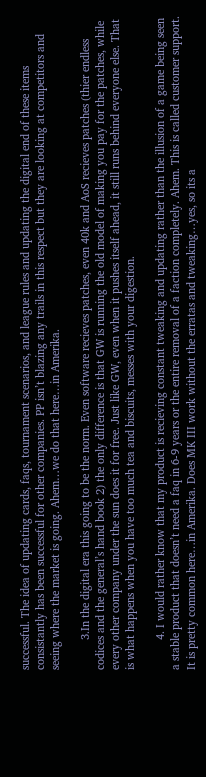successful. The idea of updating cards, faqs, tournament scenarios, and league rules and updating the digital end of these items consistantly has been successful for other companies. PP isn’t blazing any trails in this respect but they are looking at competitors and seeing where the market is going. Ahem…we do that here…in Amerika.

          3.In the digital era this going to be the norm. Even software recieves patches, even 40k and AoS recieves patches (thier endless codices and the general’s hand book 2) the only difference is that GW is running the old model of making you pay for the patches, while every other company under the sun does it for free. Just like GW, even when it pushes itself ahead, it still runs behind everyone else. That is what happens when you have too much tea and biscuits, messes with your digestion.

          4. I would rather know that my product is recieving constant tweaking and updating rather than the illusion of a game being seen a stable product that doesn’t need a faq in 6-9 years or the entire removal of a faction completely. Ahem. This is called customer support. It is pretty common here…in Amerika. Does MK III work without the erratas and tweaking…yes, so its a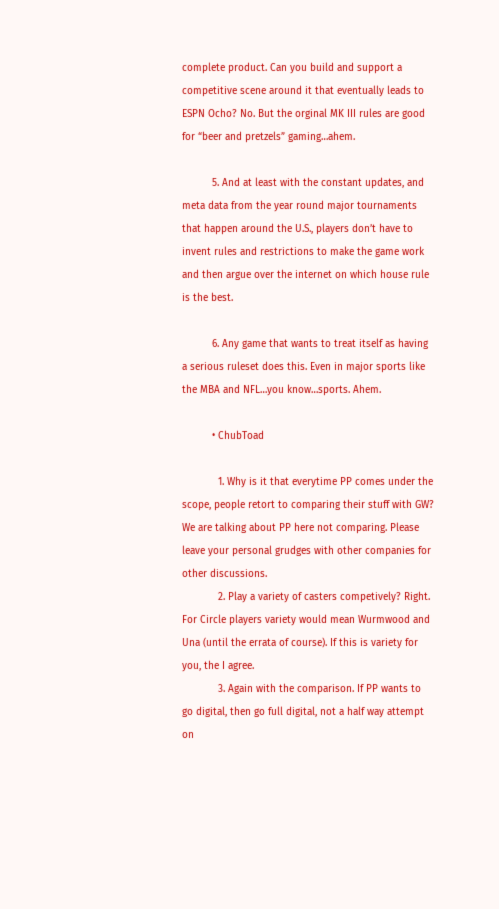complete product. Can you build and support a competitive scene around it that eventually leads to ESPN Ocho? No. But the orginal MK III rules are good for “beer and pretzels” gaming…ahem.

          5. And at least with the constant updates, and meta data from the year round major tournaments that happen around the U.S., players don’t have to invent rules and restrictions to make the game work and then argue over the internet on which house rule is the best.

          6. Any game that wants to treat itself as having a serious ruleset does this. Even in major sports like the MBA and NFL…you know…sports. Ahem.

          • ChubToad

            1. Why is it that everytime PP comes under the scope, people retort to comparing their stuff with GW? We are talking about PP here not comparing. Please leave your personal grudges with other companies for other discussions.
            2. Play a variety of casters competively? Right. For Circle players variety would mean Wurmwood and Una (until the errata of course). If this is variety for you, the I agree.
            3. Again with the comparison. If PP wants to go digital, then go full digital, not a half way attempt on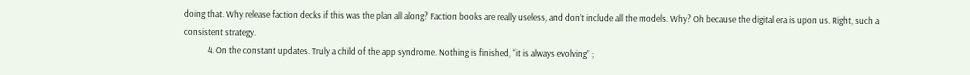doing that. Why release faction decks if this was the plan all along? Faction books are really useless, and don’t include all the models. Why? Oh because the digital era is upon us. Right, such a consistent strategy.
            4. On the constant updates. Truly a child of the app syndrome. Nothing is finished, “it is always evolving” ;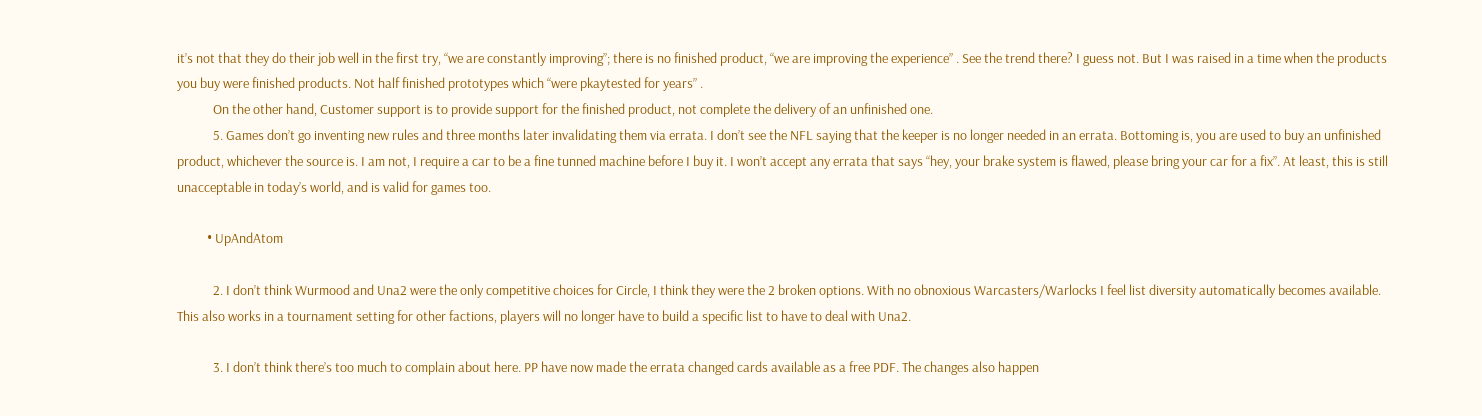it’s not that they do their job well in the first try, “we are constantly improving”; there is no finished product, “we are improving the experience” . See the trend there? I guess not. But I was raised in a time when the products you buy were finished products. Not half finished prototypes which “were pkaytested for years” .
            On the other hand, Customer support is to provide support for the finished product, not complete the delivery of an unfinished one.
            5. Games don’t go inventing new rules and three months later invalidating them via errata. I don’t see the NFL saying that the keeper is no longer needed in an errata. Bottoming is, you are used to buy an unfinished product, whichever the source is. I am not, I require a car to be a fine tunned machine before I buy it. I won’t accept any errata that says “hey, your brake system is flawed, please bring your car for a fix”. At least, this is still unacceptable in today’s world, and is valid for games too.

          • UpAndAtom

            2. I don’t think Wurmood and Una2 were the only competitive choices for Circle, I think they were the 2 broken options. With no obnoxious Warcasters/Warlocks I feel list diversity automatically becomes available. This also works in a tournament setting for other factions, players will no longer have to build a specific list to have to deal with Una2.

            3. I don’t think there’s too much to complain about here. PP have now made the errata changed cards available as a free PDF. The changes also happen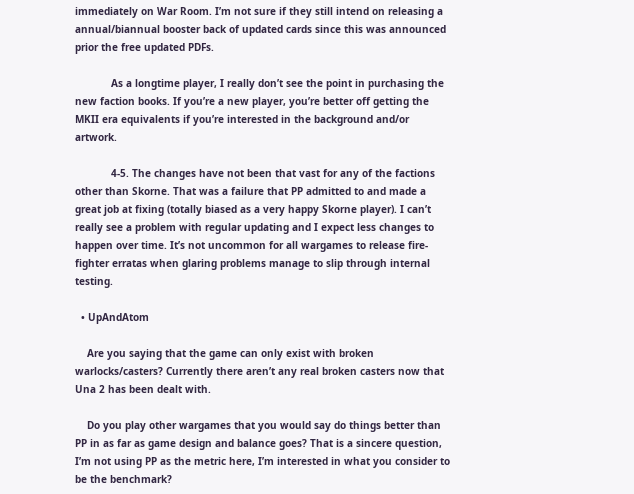immediately on War Room. I’m not sure if they still intend on releasing a annual/biannual booster back of updated cards since this was announced prior the free updated PDFs.

            As a longtime player, I really don’t see the point in purchasing the new faction books. If you’re a new player, you’re better off getting the MKII era equivalents if you’re interested in the background and/or artwork.

            4-5. The changes have not been that vast for any of the factions other than Skorne. That was a failure that PP admitted to and made a great job at fixing (totally biased as a very happy Skorne player). I can’t really see a problem with regular updating and I expect less changes to happen over time. It’s not uncommon for all wargames to release fire-fighter erratas when glaring problems manage to slip through internal testing.

  • UpAndAtom

    Are you saying that the game can only exist with broken warlocks/casters? Currently there aren’t any real broken casters now that Una 2 has been dealt with.

    Do you play other wargames that you would say do things better than PP in as far as game design and balance goes? That is a sincere question, I’m not using PP as the metric here, I’m interested in what you consider to be the benchmark?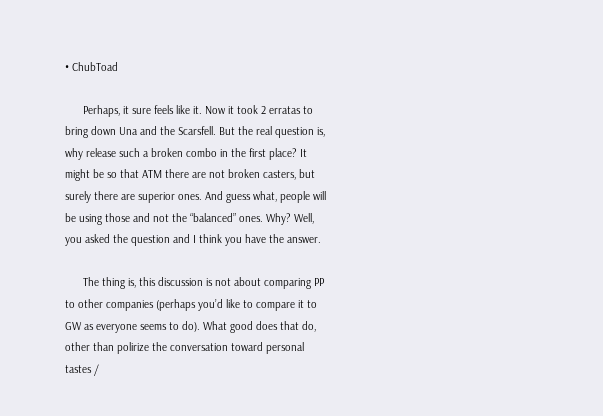• ChubToad

      Perhaps, it sure feels like it. Now it took 2 erratas to bring down Una and the Scarsfell. But the real question is, why release such a broken combo in the first place? It might be so that ATM there are not broken casters, but surely there are superior ones. And guess what, people will be using those and not the “balanced” ones. Why? Well, you asked the question and I think you have the answer.

      The thing is, this discussion is not about comparing PP to other companies (perhaps you’d like to compare it to GW as everyone seems to do). What good does that do, other than polirize the conversation toward personal tastes /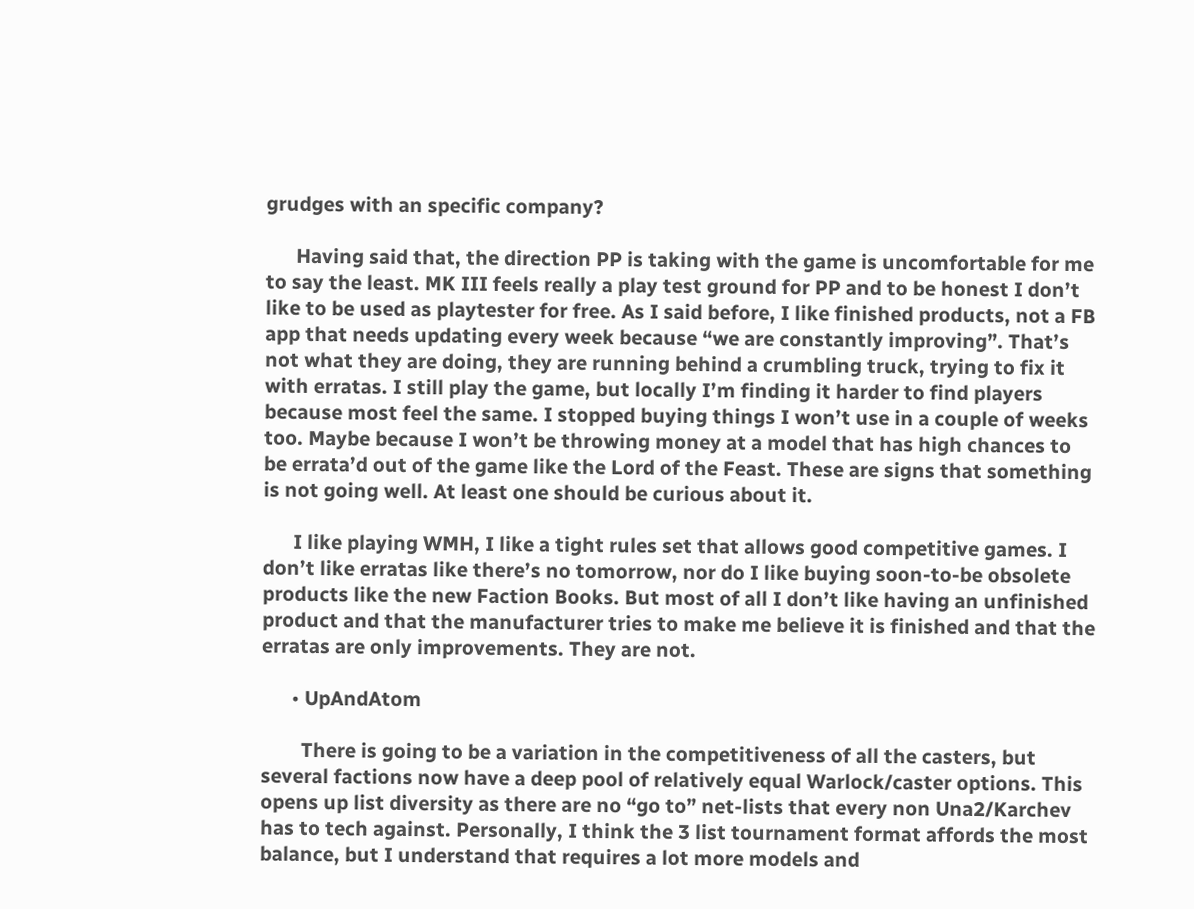grudges with an specific company?

      Having said that, the direction PP is taking with the game is uncomfortable for me to say the least. MK III feels really a play test ground for PP and to be honest I don’t like to be used as playtester for free. As I said before, I like finished products, not a FB app that needs updating every week because “we are constantly improving”. That’s not what they are doing, they are running behind a crumbling truck, trying to fix it with erratas. I still play the game, but locally I’m finding it harder to find players because most feel the same. I stopped buying things I won’t use in a couple of weeks too. Maybe because I won’t be throwing money at a model that has high chances to be errata’d out of the game like the Lord of the Feast. These are signs that something is not going well. At least one should be curious about it.

      I like playing WMH, I like a tight rules set that allows good competitive games. I don’t like erratas like there’s no tomorrow, nor do I like buying soon-to-be obsolete products like the new Faction Books. But most of all I don’t like having an unfinished product and that the manufacturer tries to make me believe it is finished and that the erratas are only improvements. They are not.

      • UpAndAtom

        There is going to be a variation in the competitiveness of all the casters, but several factions now have a deep pool of relatively equal Warlock/caster options. This opens up list diversity as there are no “go to” net-lists that every non Una2/Karchev has to tech against. Personally, I think the 3 list tournament format affords the most balance, but I understand that requires a lot more models and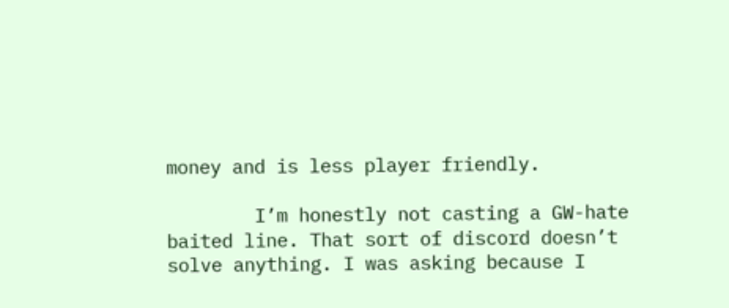money and is less player friendly.

        I’m honestly not casting a GW-hate baited line. That sort of discord doesn’t solve anything. I was asking because I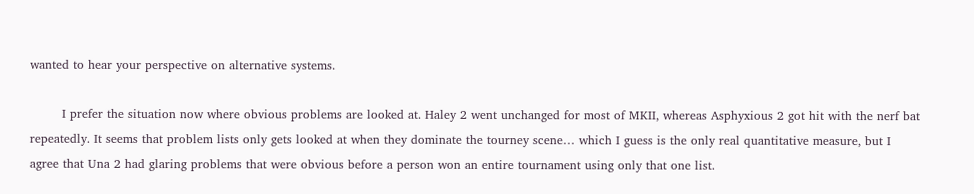wanted to hear your perspective on alternative systems.

        I prefer the situation now where obvious problems are looked at. Haley 2 went unchanged for most of MKII, whereas Asphyxious 2 got hit with the nerf bat repeatedly. It seems that problem lists only gets looked at when they dominate the tourney scene… which I guess is the only real quantitative measure, but I agree that Una 2 had glaring problems that were obvious before a person won an entire tournament using only that one list.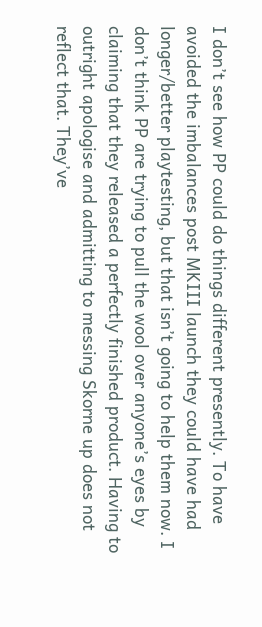I don’t see how PP could do things different presently. To have avoided the imbalances post MKIII launch they could have had longer/better playtesting, but that isn’t going to help them now. I don’t think PP are trying to pull the wool over anyone’s eyes by claiming that they released a perfectly finished product. Having to outright apologise and admitting to messing Skorne up does not reflect that. They’ve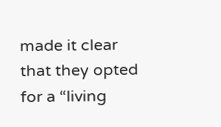made it clear that they opted for a “living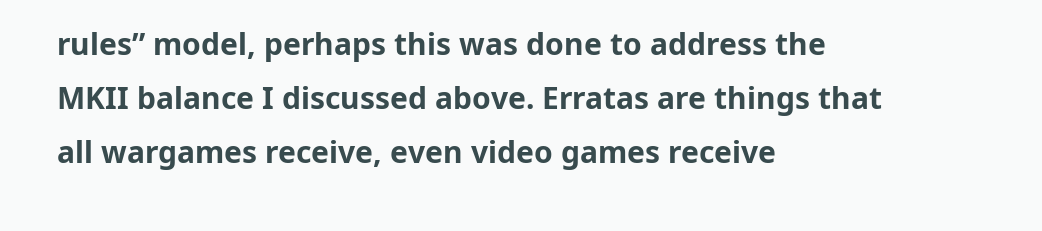rules” model, perhaps this was done to address the MKII balance I discussed above. Erratas are things that all wargames receive, even video games receive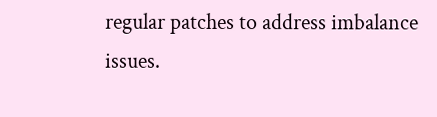regular patches to address imbalance issues.